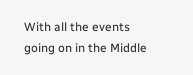With all the events going on in the Middle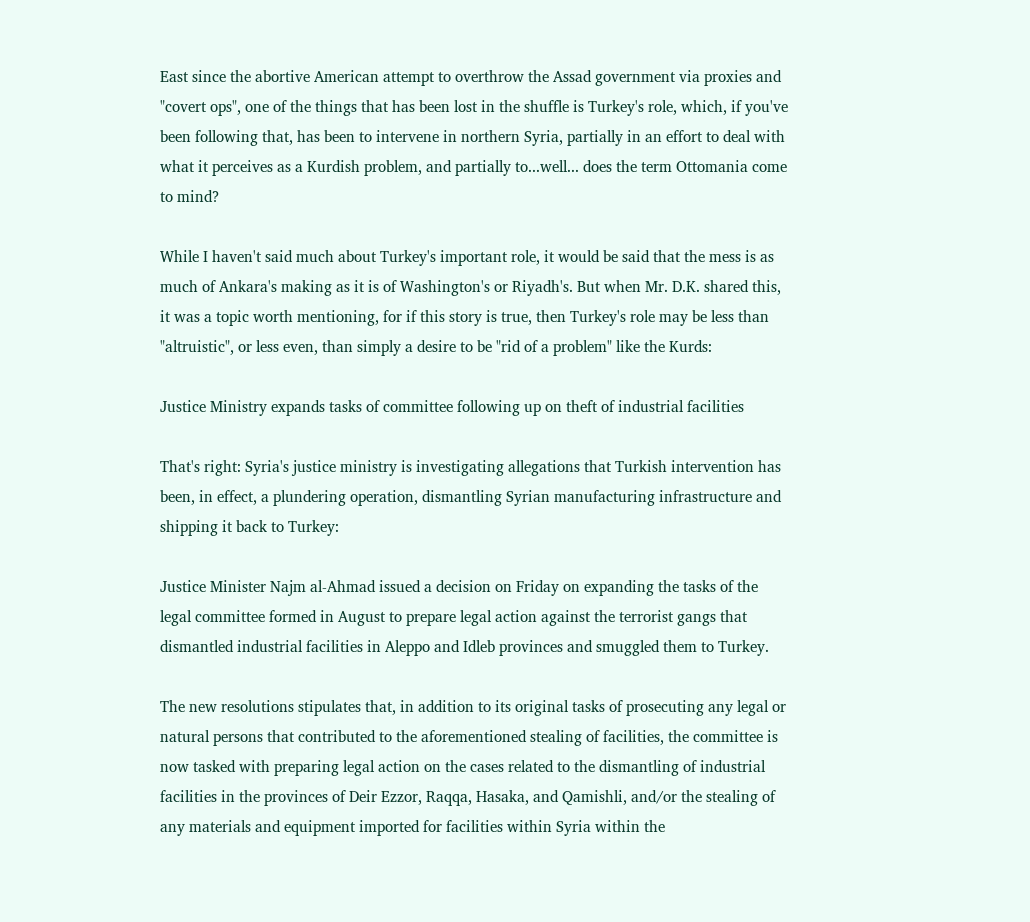East since the abortive American attempt to overthrow the Assad government via proxies and "covert ops", one of the things that has been lost in the shuffle is Turkey's role, which, if you've been following that, has been to intervene in northern Syria, partially in an effort to deal with what it perceives as a Kurdish problem, and partially to...well... does the term Ottomania come to mind?

While I haven't said much about Turkey's important role, it would be said that the mess is as much of Ankara's making as it is of Washington's or Riyadh's. But when Mr. D.K. shared this, it was a topic worth mentioning, for if this story is true, then Turkey's role may be less than "altruistic", or less even, than simply a desire to be "rid of a problem" like the Kurds:

Justice Ministry expands tasks of committee following up on theft of industrial facilities

That's right: Syria's justice ministry is investigating allegations that Turkish intervention has been, in effect, a plundering operation, dismantling Syrian manufacturing infrastructure and shipping it back to Turkey:

Justice Minister Najm al-Ahmad issued a decision on Friday on expanding the tasks of the legal committee formed in August to prepare legal action against the terrorist gangs that dismantled industrial facilities in Aleppo and Idleb provinces and smuggled them to Turkey.

The new resolutions stipulates that, in addition to its original tasks of prosecuting any legal or natural persons that contributed to the aforementioned stealing of facilities, the committee is now tasked with preparing legal action on the cases related to the dismantling of industrial facilities in the provinces of Deir Ezzor, Raqqa, Hasaka, and Qamishli, and/or the stealing of any materials and equipment imported for facilities within Syria within the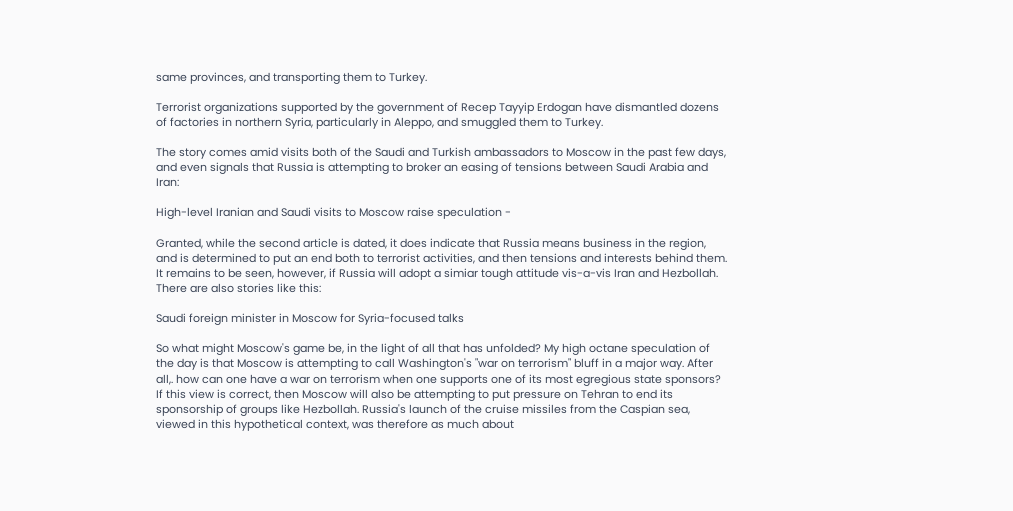same provinces, and transporting them to Turkey.

Terrorist organizations supported by the government of Recep Tayyip Erdogan have dismantled dozens of factories in northern Syria, particularly in Aleppo, and smuggled them to Turkey.

The story comes amid visits both of the Saudi and Turkish ambassadors to Moscow in the past few days, and even signals that Russia is attempting to broker an easing of tensions between Saudi Arabia and Iran:

High-level Iranian and Saudi visits to Moscow raise speculation -

Granted, while the second article is dated, it does indicate that Russia means business in the region, and is determined to put an end both to terrorist activities, and then tensions and interests behind them. It remains to be seen, however, if Russia will adopt a simiar tough attitude vis-a-vis Iran and Hezbollah. There are also stories like this:

Saudi foreign minister in Moscow for Syria-focused talks

So what might Moscow's game be, in the light of all that has unfolded? My high octane speculation of the day is that Moscow is attempting to call Washington's "war on terrorism" bluff in a major way. After all,. how can one have a war on terrorism when one supports one of its most egregious state sponsors? If this view is correct, then Moscow will also be attempting to put pressure on Tehran to end its sponsorship of groups like Hezbollah. Russia's launch of the cruise missiles from the Caspian sea, viewed in this hypothetical context, was therefore as much about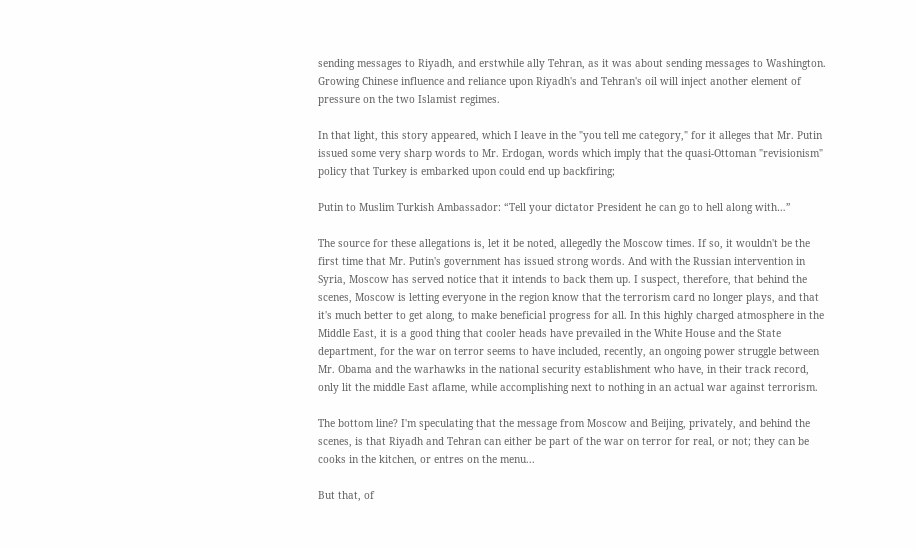sending messages to Riyadh, and erstwhile ally Tehran, as it was about sending messages to Washington. Growing Chinese influence and reliance upon Riyadh's and Tehran's oil will inject another element of pressure on the two Islamist regimes.

In that light, this story appeared, which I leave in the "you tell me category," for it alleges that Mr. Putin issued some very sharp words to Mr. Erdogan, words which imply that the quasi-Ottoman "revisionism" policy that Turkey is embarked upon could end up backfiring;

Putin to Muslim Turkish Ambassador: “Tell your dictator President he can go to hell along with…”

The source for these allegations is, let it be noted, allegedly the Moscow times. If so, it wouldn't be the first time that Mr. Putin's government has issued strong words. And with the Russian intervention in Syria, Moscow has served notice that it intends to back them up. I suspect, therefore, that behind the scenes, Moscow is letting everyone in the region know that the terrorism card no longer plays, and that it's much better to get along, to make beneficial progress for all. In this highly charged atmosphere in the Middle East, it is a good thing that cooler heads have prevailed in the White House and the State department, for the war on terror seems to have included, recently, an ongoing power struggle between Mr. Obama and the warhawks in the national security establishment who have, in their track record, only lit the middle East aflame, while accomplishing next to nothing in an actual war against terrorism.

The bottom line? I'm speculating that the message from Moscow and Beijing, privately, and behind the scenes, is that Riyadh and Tehran can either be part of the war on terror for real, or not; they can be cooks in the kitchen, or entres on the menu...

But that, of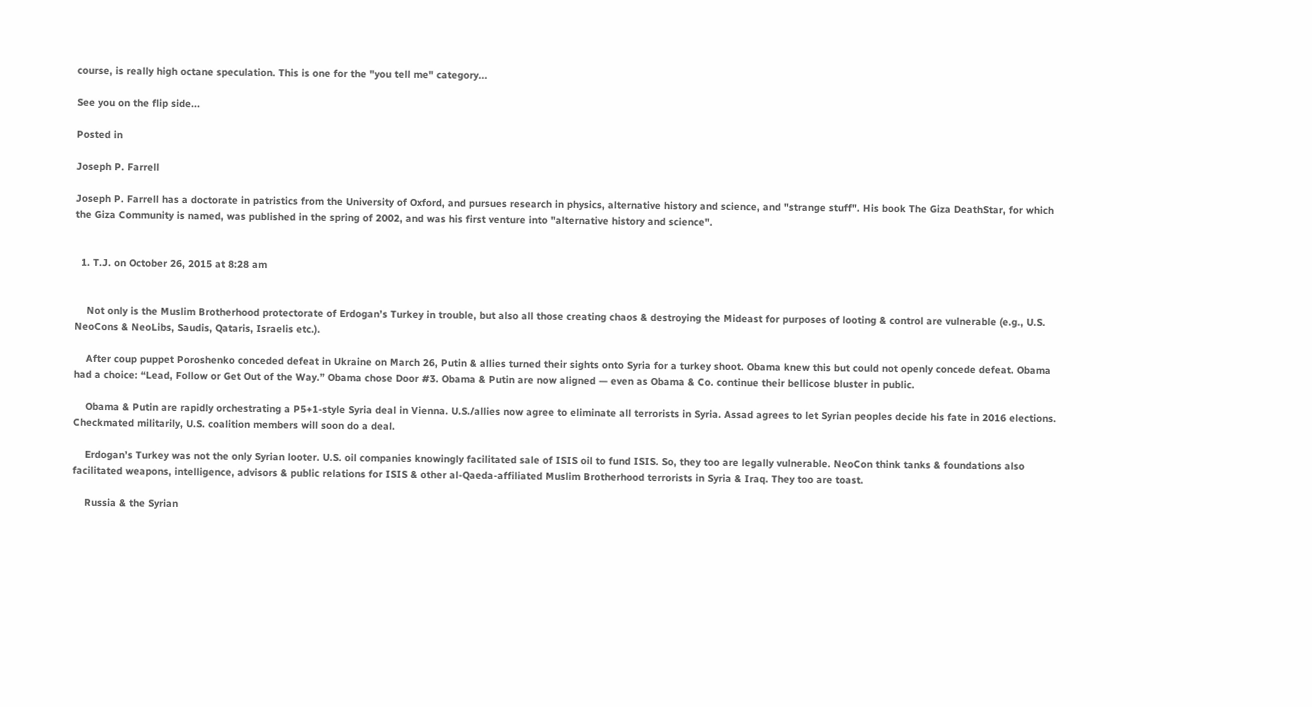course, is really high octane speculation. This is one for the "you tell me" category...

See you on the flip side...

Posted in

Joseph P. Farrell

Joseph P. Farrell has a doctorate in patristics from the University of Oxford, and pursues research in physics, alternative history and science, and "strange stuff". His book The Giza DeathStar, for which the Giza Community is named, was published in the spring of 2002, and was his first venture into "alternative history and science".


  1. T.J. on October 26, 2015 at 8:28 am


    Not only is the Muslim Brotherhood protectorate of Erdogan’s Turkey in trouble, but also all those creating chaos & destroying the Mideast for purposes of looting & control are vulnerable (e.g., U.S. NeoCons & NeoLibs, Saudis, Qataris, Israelis etc.).

    After coup puppet Poroshenko conceded defeat in Ukraine on March 26, Putin & allies turned their sights onto Syria for a turkey shoot. Obama knew this but could not openly concede defeat. Obama had a choice: “Lead, Follow or Get Out of the Way.” Obama chose Door #3. Obama & Putin are now aligned — even as Obama & Co. continue their bellicose bluster in public.

    Obama & Putin are rapidly orchestrating a P5+1-style Syria deal in Vienna. U.S./allies now agree to eliminate all terrorists in Syria. Assad agrees to let Syrian peoples decide his fate in 2016 elections. Checkmated militarily, U.S. coalition members will soon do a deal.

    Erdogan’s Turkey was not the only Syrian looter. U.S. oil companies knowingly facilitated sale of ISIS oil to fund ISIS. So, they too are legally vulnerable. NeoCon think tanks & foundations also facilitated weapons, intelligence, advisors & public relations for ISIS & other al-Qaeda-affiliated Muslim Brotherhood terrorists in Syria & Iraq. They too are toast.

    Russia & the Syrian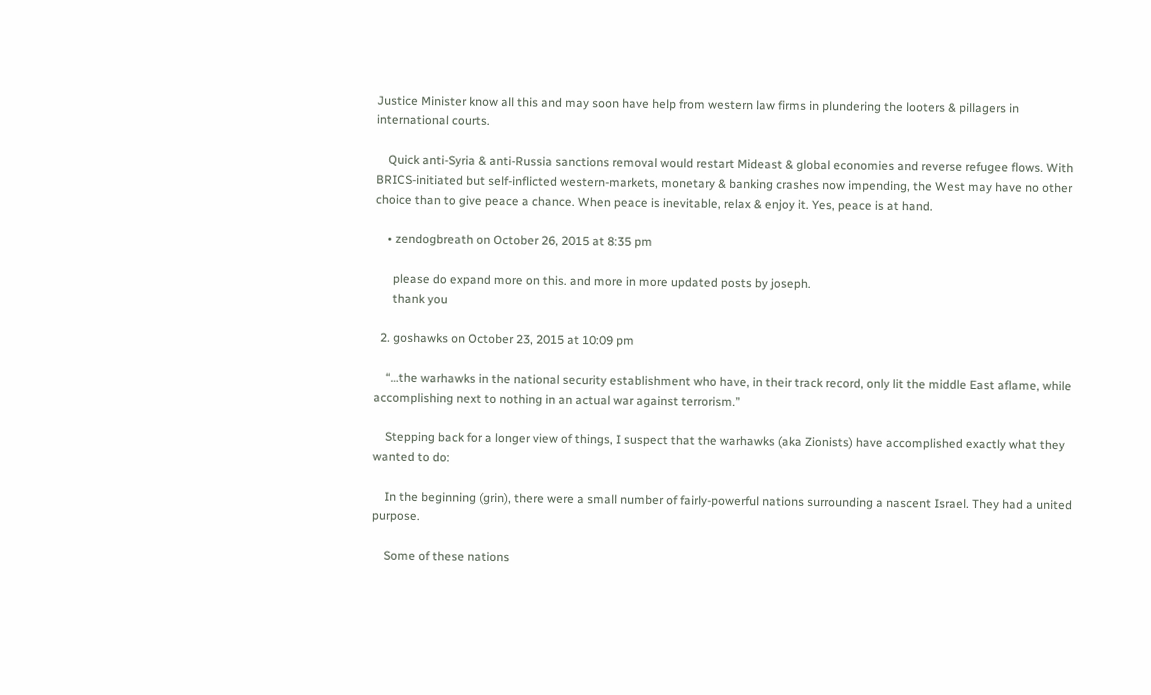Justice Minister know all this and may soon have help from western law firms in plundering the looters & pillagers in international courts.

    Quick anti-Syria & anti-Russia sanctions removal would restart Mideast & global economies and reverse refugee flows. With BRICS-initiated but self-inflicted western-markets, monetary & banking crashes now impending, the West may have no other choice than to give peace a chance. When peace is inevitable, relax & enjoy it. Yes, peace is at hand.

    • zendogbreath on October 26, 2015 at 8:35 pm

      please do expand more on this. and more in more updated posts by joseph.
      thank you

  2. goshawks on October 23, 2015 at 10:09 pm

    “…the warhawks in the national security establishment who have, in their track record, only lit the middle East aflame, while accomplishing next to nothing in an actual war against terrorism.”

    Stepping back for a longer view of things, I suspect that the warhawks (aka Zionists) have accomplished exactly what they wanted to do:

    In the beginning (grin), there were a small number of fairly-powerful nations surrounding a nascent Israel. They had a united purpose.

    Some of these nations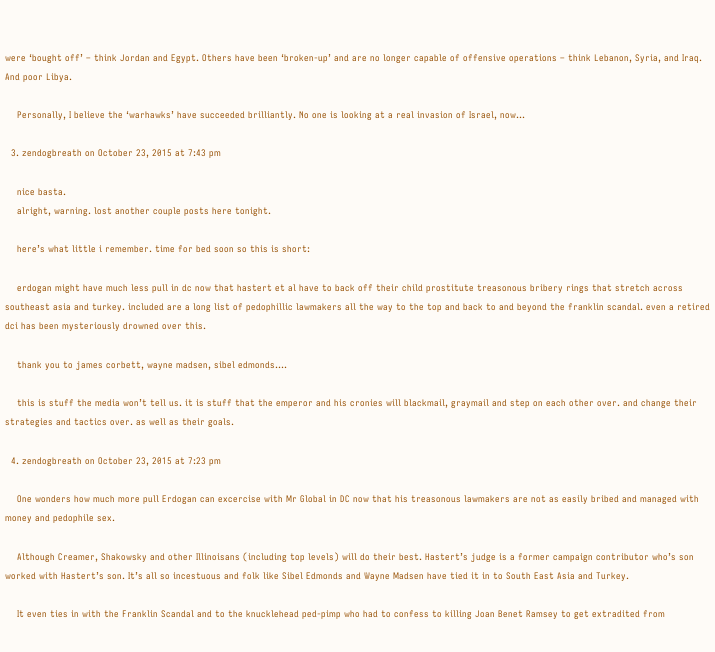were ‘bought off’ – think Jordan and Egypt. Others have been ‘broken-up’ and are no longer capable of offensive operations – think Lebanon, Syria, and Iraq. And poor Libya.

    Personally, I believe the ‘warhawks’ have succeeded brilliantly. No one is looking at a real invasion of Israel, now…

  3. zendogbreath on October 23, 2015 at 7:43 pm

    nice basta.
    alright, warning. lost another couple posts here tonight.

    here’s what little i remember. time for bed soon so this is short:

    erdogan might have much less pull in dc now that hastert et al have to back off their child prostitute treasonous bribery rings that stretch across southeast asia and turkey. included are a long list of pedophillic lawmakers all the way to the top and back to and beyond the franklin scandal. even a retired dci has been mysteriously drowned over this.

    thank you to james corbett, wayne madsen, sibel edmonds….

    this is stuff the media won’t tell us. it is stuff that the emperor and his cronies will blackmail, graymail and step on each other over. and change their strategies and tactics over. as well as their goals.

  4. zendogbreath on October 23, 2015 at 7:23 pm

    One wonders how much more pull Erdogan can excercise with Mr Global in DC now that his treasonous lawmakers are not as easily bribed and managed with money and pedophile sex.

    Although Creamer, Shakowsky and other Illinoisans (including top levels) will do their best. Hastert’s judge is a former campaign contributor who’s son worked with Hastert’s son. It’s all so incestuous and folk like Sibel Edmonds and Wayne Madsen have tied it in to South East Asia and Turkey.

    It even ties in with the Franklin Scandal and to the knucklehead ped-pimp who had to confess to killing Joan Benet Ramsey to get extradited from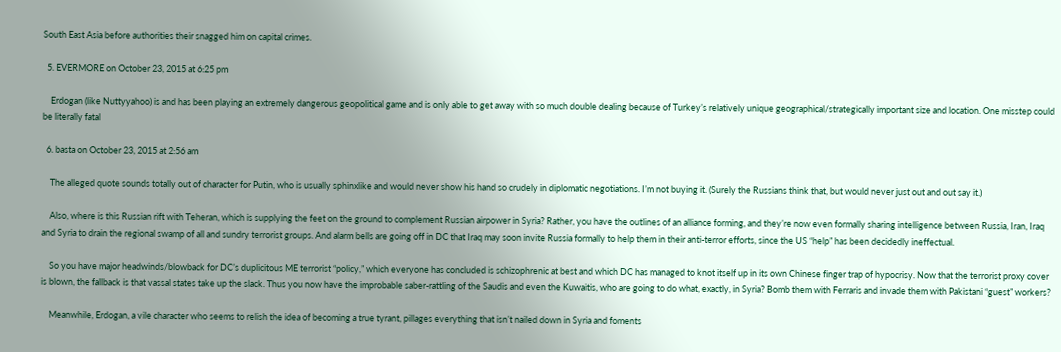South East Asia before authorities their snagged him on capital crimes.

  5. EVERMORE on October 23, 2015 at 6:25 pm

    Erdogan (like Nuttyyahoo) is and has been playing an extremely dangerous geopolitical game and is only able to get away with so much double dealing because of Turkey’s relatively unique geographical/strategically important size and location. One misstep could be literally fatal

  6. basta on October 23, 2015 at 2:56 am

    The alleged quote sounds totally out of character for Putin, who is usually sphinxlike and would never show his hand so crudely in diplomatic negotiations. I’m not buying it. (Surely the Russians think that, but would never just out and out say it.)

    Also, where is this Russian rift with Teheran, which is supplying the feet on the ground to complement Russian airpower in Syria? Rather, you have the outlines of an alliance forming, and they’re now even formally sharing intelligence between Russia, Iran, Iraq and Syria to drain the regional swamp of all and sundry terrorist groups. And alarm bells are going off in DC that Iraq may soon invite Russia formally to help them in their anti-terror efforts, since the US “help” has been decidedly ineffectual.

    So you have major headwinds/blowback for DC’s duplicitous ME terrorist “policy,” which everyone has concluded is schizophrenic at best and which DC has managed to knot itself up in its own Chinese finger trap of hypocrisy. Now that the terrorist proxy cover is blown, the fallback is that vassal states take up the slack. Thus you now have the improbable saber-rattling of the Saudis and even the Kuwaitis, who are going to do what, exactly, in Syria? Bomb them with Ferraris and invade them with Pakistani “guest” workers?

    Meanwhile, Erdogan, a vile character who seems to relish the idea of becoming a true tyrant, pillages everything that isn’t nailed down in Syria and foments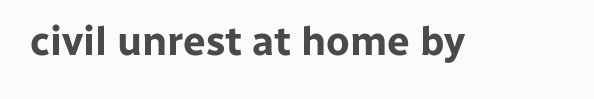civil unrest at home by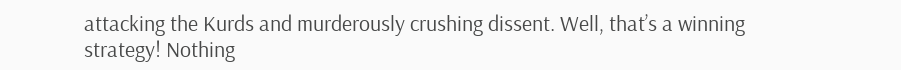attacking the Kurds and murderously crushing dissent. Well, that’s a winning strategy! Nothing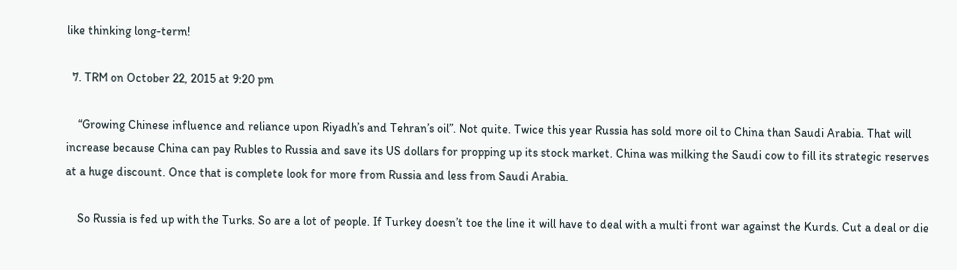like thinking long-term!

  7. TRM on October 22, 2015 at 9:20 pm

    “Growing Chinese influence and reliance upon Riyadh’s and Tehran’s oil”. Not quite. Twice this year Russia has sold more oil to China than Saudi Arabia. That will increase because China can pay Rubles to Russia and save its US dollars for propping up its stock market. China was milking the Saudi cow to fill its strategic reserves at a huge discount. Once that is complete look for more from Russia and less from Saudi Arabia.

    So Russia is fed up with the Turks. So are a lot of people. If Turkey doesn’t toe the line it will have to deal with a multi front war against the Kurds. Cut a deal or die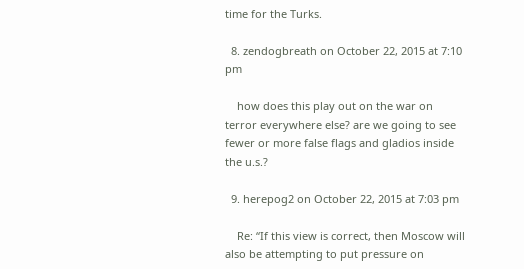time for the Turks.

  8. zendogbreath on October 22, 2015 at 7:10 pm

    how does this play out on the war on terror everywhere else? are we going to see fewer or more false flags and gladios inside the u.s.?

  9. herepog2 on October 22, 2015 at 7:03 pm

    Re: “If this view is correct, then Moscow will also be attempting to put pressure on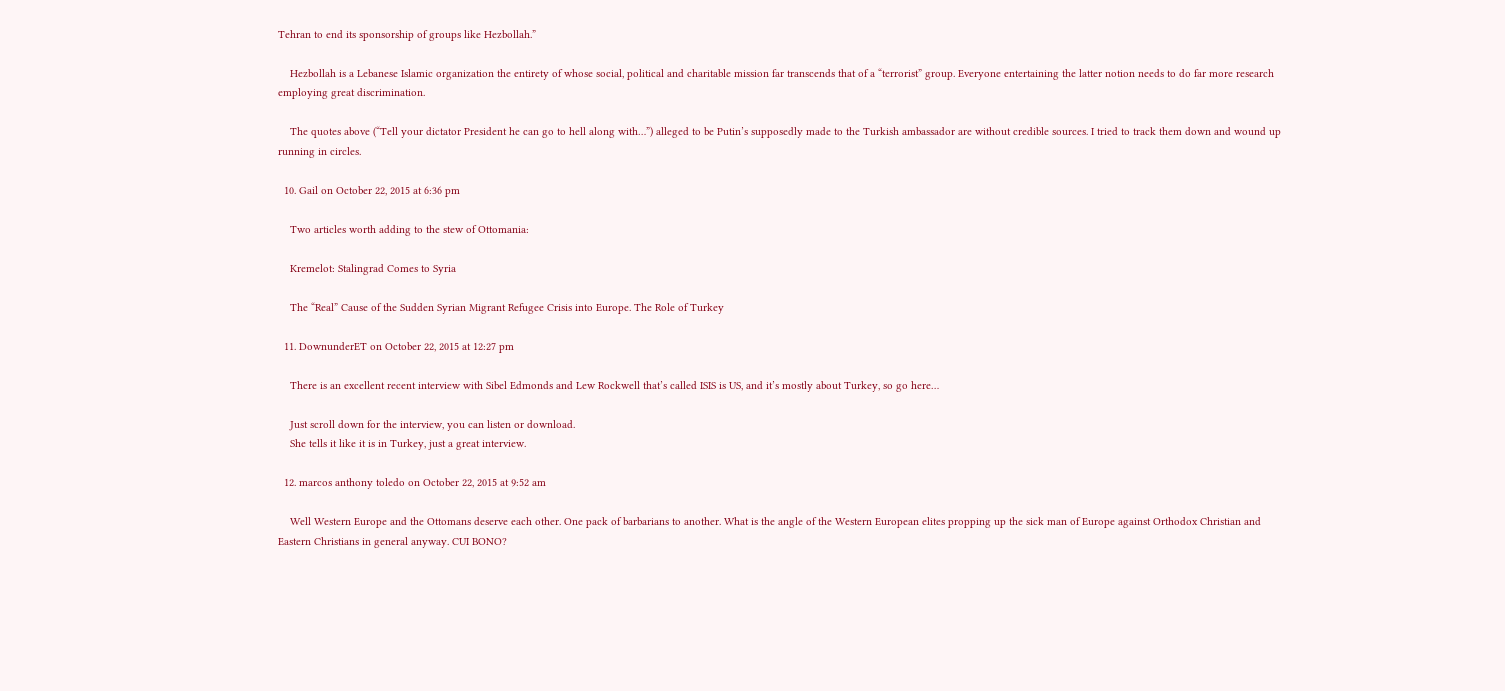Tehran to end its sponsorship of groups like Hezbollah.”

    Hezbollah is a Lebanese Islamic organization the entirety of whose social, political and charitable mission far transcends that of a “terrorist” group. Everyone entertaining the latter notion needs to do far more research employing great discrimination.

    The quotes above (“Tell your dictator President he can go to hell along with…”) alleged to be Putin’s supposedly made to the Turkish ambassador are without credible sources. I tried to track them down and wound up running in circles.

  10. Gail on October 22, 2015 at 6:36 pm

    Two articles worth adding to the stew of Ottomania:

    Kremelot: Stalingrad Comes to Syria

    The “Real” Cause of the Sudden Syrian Migrant Refugee Crisis into Europe. The Role of Turkey

  11. DownunderET on October 22, 2015 at 12:27 pm

    There is an excellent recent interview with Sibel Edmonds and Lew Rockwell that’s called ISIS is US, and it’s mostly about Turkey, so go here…

    Just scroll down for the interview, you can listen or download.
    She tells it like it is in Turkey, just a great interview.

  12. marcos anthony toledo on October 22, 2015 at 9:52 am

    Well Western Europe and the Ottomans deserve each other. One pack of barbarians to another. What is the angle of the Western European elites propping up the sick man of Europe against Orthodox Christian and Eastern Christians in general anyway. CUI BONO?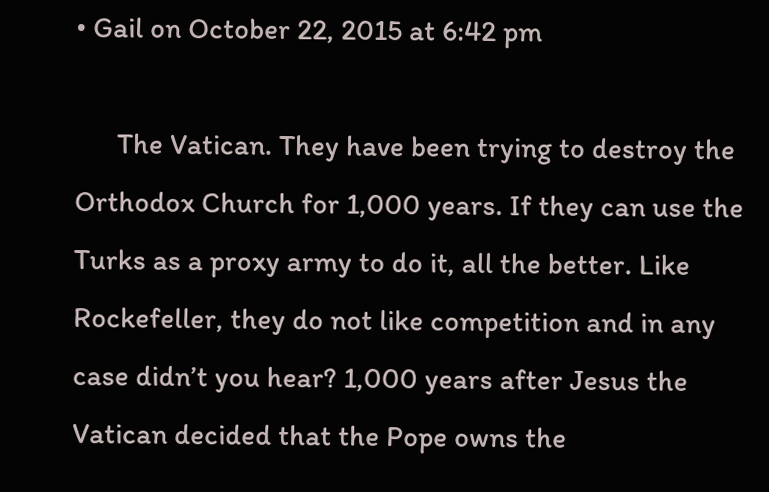• Gail on October 22, 2015 at 6:42 pm

      The Vatican. They have been trying to destroy the Orthodox Church for 1,000 years. If they can use the Turks as a proxy army to do it, all the better. Like Rockefeller, they do not like competition and in any case didn’t you hear? 1,000 years after Jesus the Vatican decided that the Pope owns the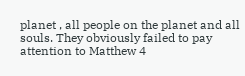planet , all people on the planet and all souls. They obviously failed to pay attention to Matthew 4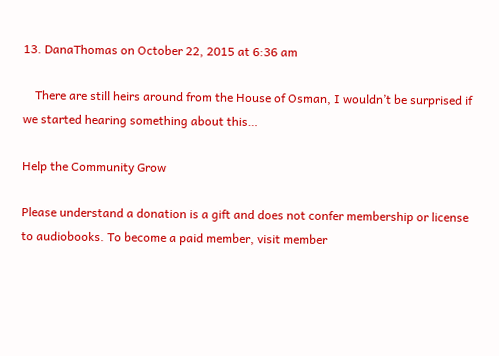13. DanaThomas on October 22, 2015 at 6:36 am

    There are still heirs around from the House of Osman, I wouldn’t be surprised if we started hearing something about this…

Help the Community Grow

Please understand a donation is a gift and does not confer membership or license to audiobooks. To become a paid member, visit member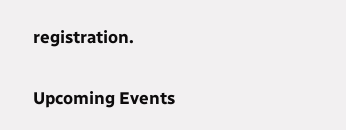registration.

Upcoming Events